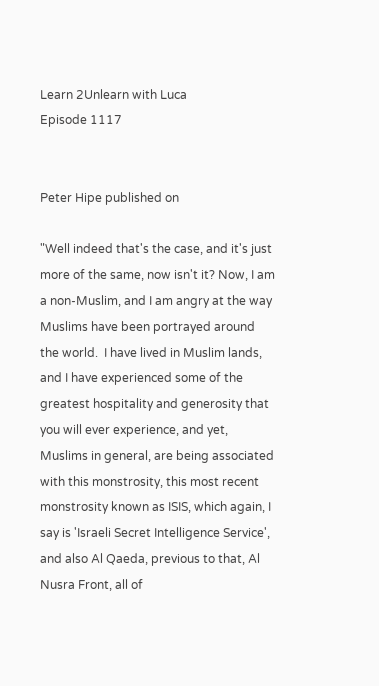Learn 2Unlearn with Luca
Episode 1117


Peter Hipe published on

"Well indeed that's the case, and it's just more of the same, now isn't it? Now, I am a non-Muslim, and I am angry at the way Muslims have been portrayed around the world.  I have lived in Muslim lands, and I have experienced some of the greatest hospitality and generosity that you will ever experience, and yet, Muslims in general, are being associated with this monstrosity, this most recent monstrosity known as ISIS, which again, I say is 'Israeli Secret Intelligence Service', and also Al Qaeda, previous to that, Al Nusra Front, all of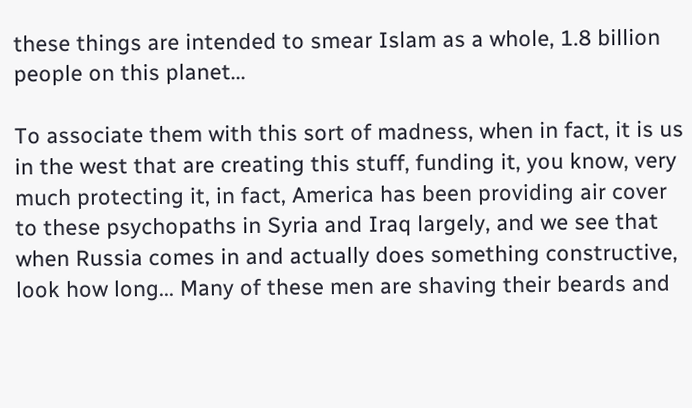these things are intended to smear Islam as a whole, 1.8 billion people on this planet...

To associate them with this sort of madness, when in fact, it is us in the west that are creating this stuff, funding it, you know, very much protecting it, in fact, America has been providing air cover to these psychopaths in Syria and Iraq largely, and we see that when Russia comes in and actually does something constructive, look how long... Many of these men are shaving their beards and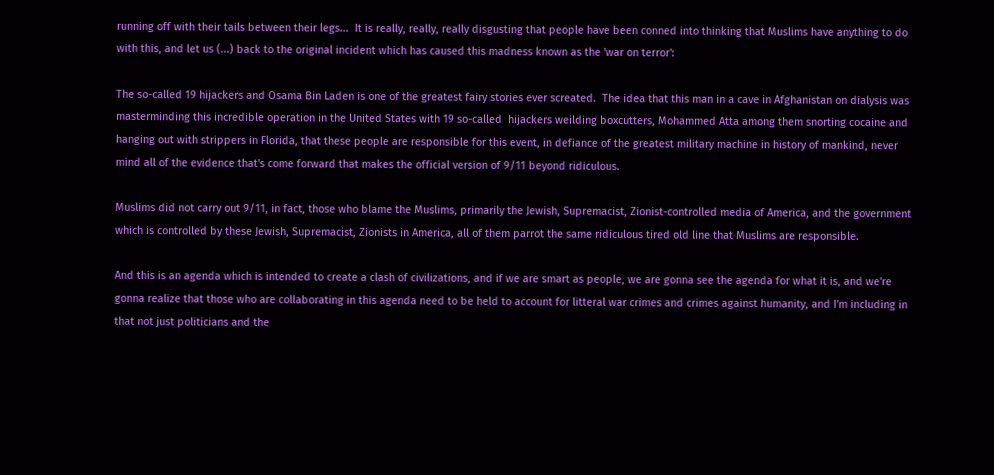running off with their tails between their legs...  It is really, really, really disgusting that people have been conned into thinking that Muslims have anything to do with this, and let us (...) back to the original incident which has caused this madness known as the 'war on terror':

The so-called 19 hijackers and Osama Bin Laden is one of the greatest fairy stories ever screated.  The idea that this man in a cave in Afghanistan on dialysis was masterminding this incredible operation in the United States with 19 so-called  hijackers weilding boxcutters, Mohammed Atta among them snorting cocaine and hanging out with strippers in Florida, that these people are responsible for this event, in defiance of the greatest military machine in history of mankind, never mind all of the evidence that's come forward that makes the official version of 9/11 beyond ridiculous.

Muslims did not carry out 9/11, in fact, those who blame the Muslims, primarily the Jewish, Supremacist, Zionist-controlled media of America, and the government which is controlled by these Jewish, Supremacist, Zionists in America, all of them parrot the same ridiculous tired old line that Muslims are responsible.

And this is an agenda which is intended to create a clash of civilizations, and if we are smart as people, we are gonna see the agenda for what it is, and we're gonna realize that those who are collaborating in this agenda need to be held to account for litteral war crimes and crimes against humanity, and I'm including in that not just politicians and the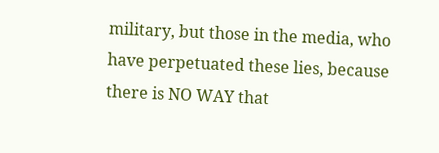military, but those in the media, who have perpetuated these lies, because there is NO WAY that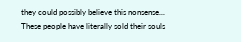they could possibly believe this nonsense... These people have literally sold their souls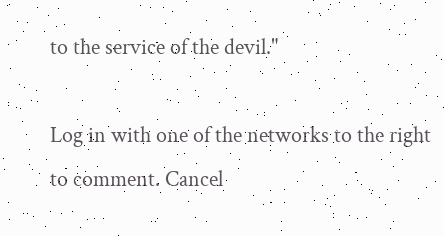to the service of the devil."

Log in with one of the networks to the right to comment. Cancel